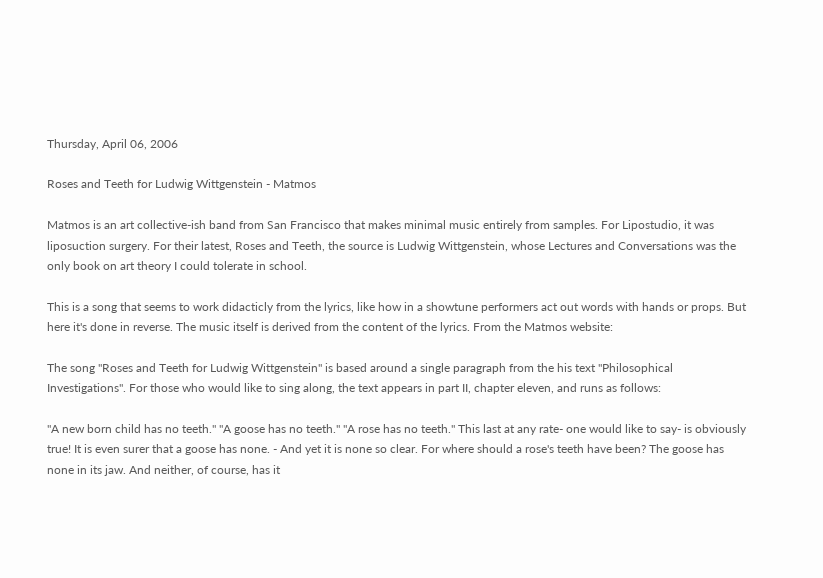Thursday, April 06, 2006

Roses and Teeth for Ludwig Wittgenstein - Matmos

Matmos is an art collective-ish band from San Francisco that makes minimal music entirely from samples. For Lipostudio, it was liposuction surgery. For their latest, Roses and Teeth, the source is Ludwig Wittgenstein, whose Lectures and Conversations was the only book on art theory I could tolerate in school.

This is a song that seems to work didacticly from the lyrics, like how in a showtune performers act out words with hands or props. But here it's done in reverse. The music itself is derived from the content of the lyrics. From the Matmos website:

The song "Roses and Teeth for Ludwig Wittgenstein" is based around a single paragraph from the his text "Philosophical Investigations". For those who would like to sing along, the text appears in part II, chapter eleven, and runs as follows:

"A new born child has no teeth." "A goose has no teeth." "A rose has no teeth." This last at any rate- one would like to say- is obviously true! It is even surer that a goose has none. - And yet it is none so clear. For where should a rose's teeth have been? The goose has none in its jaw. And neither, of course, has it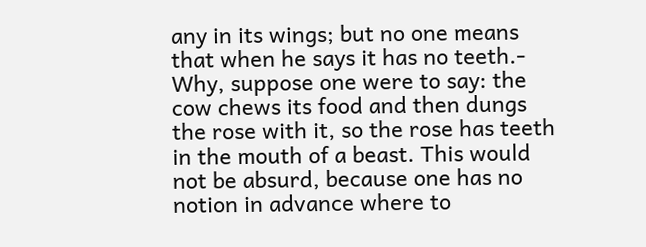any in its wings; but no one means that when he says it has no teeth.- Why, suppose one were to say: the cow chews its food and then dungs the rose with it, so the rose has teeth in the mouth of a beast. This would not be absurd, because one has no notion in advance where to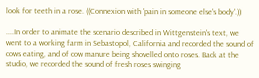look for teeth in a rose. ((Connexion with 'pain in someone else's body'.))

....In order to animate the scenario described in Wittgenstein's text, we went to a working farm in Sebastopol, California and recorded the sound of cows eating, and of cow manure being shovelled onto roses. Back at the studio, we recorded the sound of fresh roses swinging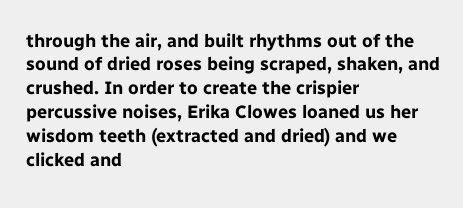through the air, and built rhythms out of the sound of dried roses being scraped, shaken, and crushed. In order to create the crispier percussive noises, Erika Clowes loaned us her wisdom teeth (extracted and dried) and we clicked and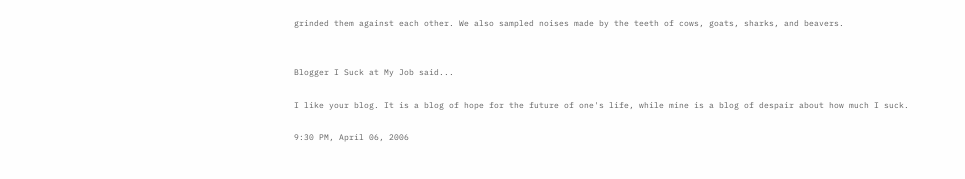grinded them against each other. We also sampled noises made by the teeth of cows, goats, sharks, and beavers.


Blogger I Suck at My Job said...

I like your blog. It is a blog of hope for the future of one's life, while mine is a blog of despair about how much I suck.

9:30 PM, April 06, 2006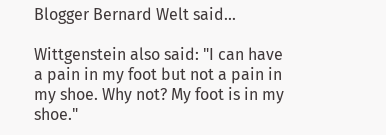Blogger Bernard Welt said...

Wittgenstein also said: "I can have a pain in my foot but not a pain in my shoe. Why not? My foot is in my shoe."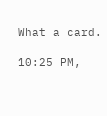What a card.

10:25 PM,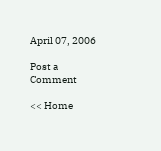April 07, 2006

Post a Comment

<< Home